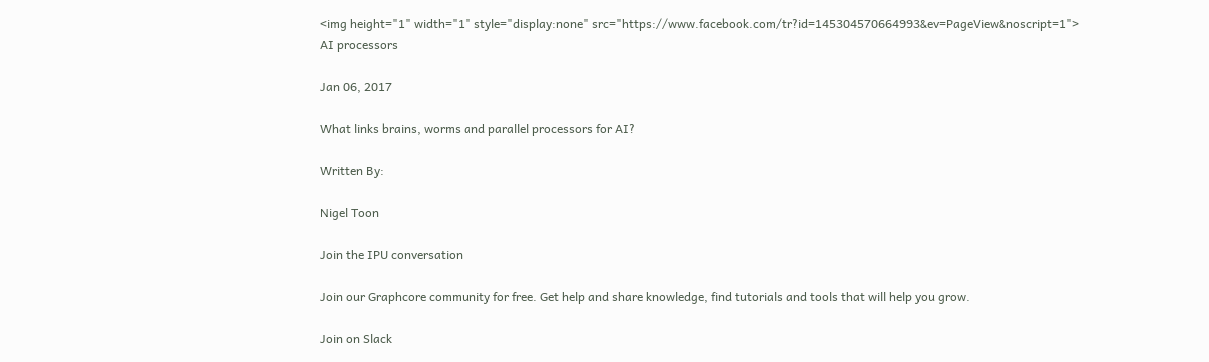<img height="1" width="1" style="display:none" src="https://www.facebook.com/tr?id=145304570664993&ev=PageView&noscript=1">
AI processors

Jan 06, 2017

What links brains, worms and parallel processors for AI?

Written By:

Nigel Toon

Join the IPU conversation

Join our Graphcore community for free. Get help and share knowledge, find tutorials and tools that will help you grow.

Join on Slack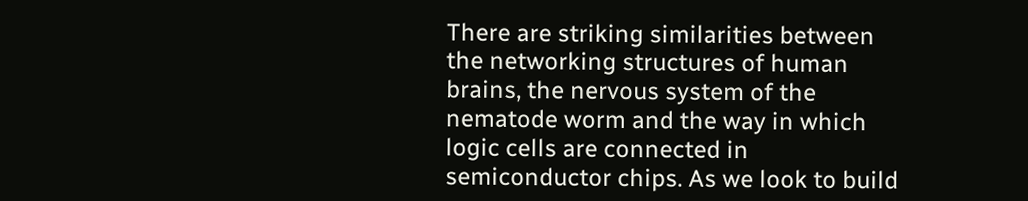There are striking similarities between the networking structures of human brains, the nervous system of the nematode worm and the way in which logic cells are connected in semiconductor chips. As we look to build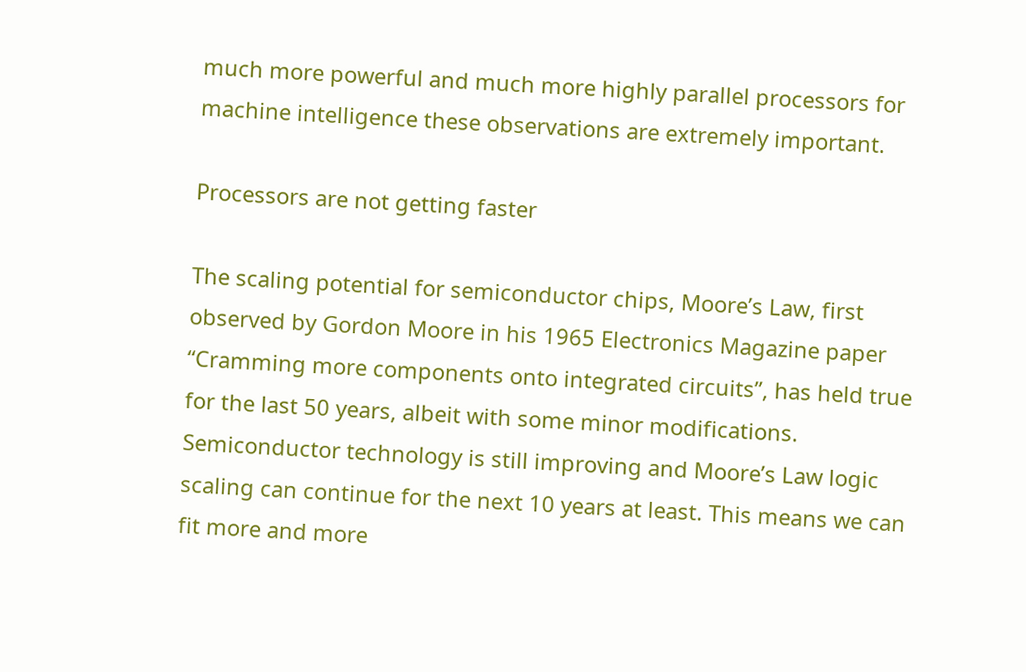much more powerful and much more highly parallel processors for machine intelligence these observations are extremely important.

Processors are not getting faster

The scaling potential for semiconductor chips, Moore’s Law, first observed by Gordon Moore in his 1965 Electronics Magazine paper “Cramming more components onto integrated circuits”, has held true for the last 50 years, albeit with some minor modifications. Semiconductor technology is still improving and Moore’s Law logic scaling can continue for the next 10 years at least. This means we can fit more and more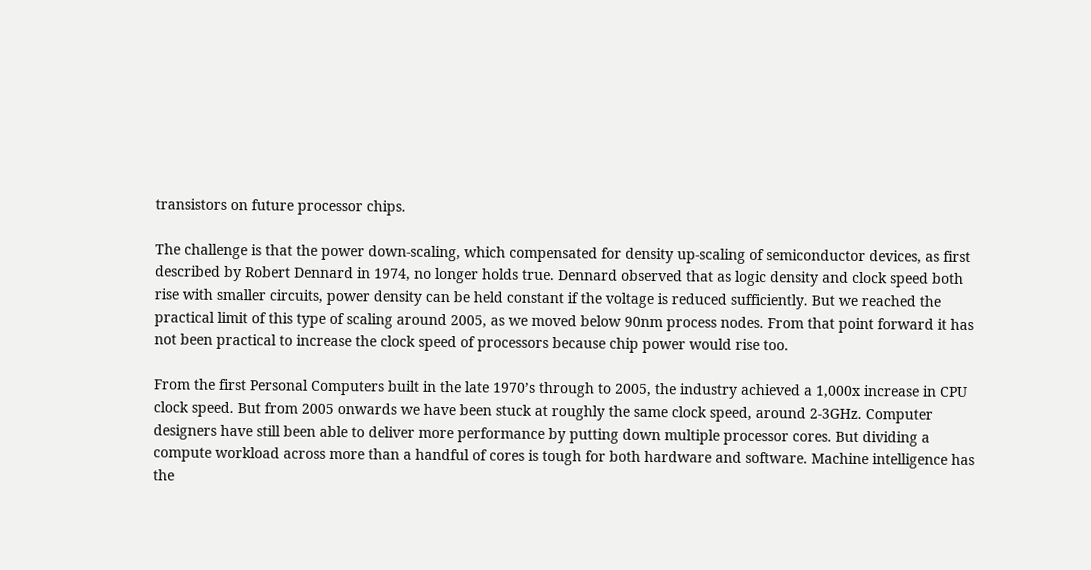transistors on future processor chips.

The challenge is that the power down-scaling, which compensated for density up-scaling of semiconductor devices, as first described by Robert Dennard in 1974, no longer holds true. Dennard observed that as logic density and clock speed both rise with smaller circuits, power density can be held constant if the voltage is reduced sufficiently. But we reached the practical limit of this type of scaling around 2005, as we moved below 90nm process nodes. From that point forward it has not been practical to increase the clock speed of processors because chip power would rise too.

From the first Personal Computers built in the late 1970’s through to 2005, the industry achieved a 1,000x increase in CPU clock speed. But from 2005 onwards we have been stuck at roughly the same clock speed, around 2-3GHz. Computer designers have still been able to deliver more performance by putting down multiple processor cores. But dividing a compute workload across more than a handful of cores is tough for both hardware and software. Machine intelligence has the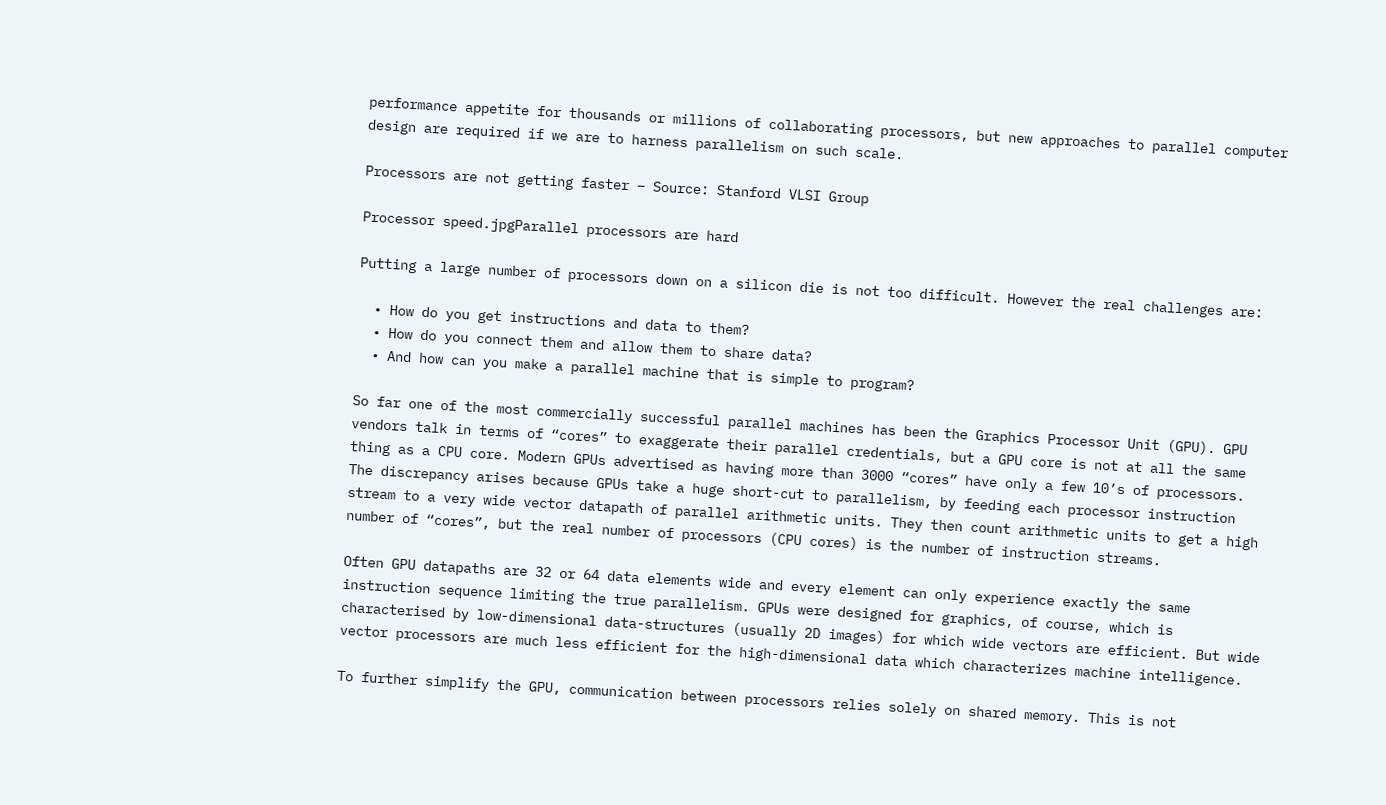performance appetite for thousands or millions of collaborating processors, but new approaches to parallel computer design are required if we are to harness parallelism on such scale.

Processors are not getting faster – Source: Stanford VLSI Group

Processor speed.jpgParallel processors are hard

Putting a large number of processors down on a silicon die is not too difficult. However the real challenges are:

  • How do you get instructions and data to them?
  • How do you connect them and allow them to share data?
  • And how can you make a parallel machine that is simple to program?

So far one of the most commercially successful parallel machines has been the Graphics Processor Unit (GPU). GPU vendors talk in terms of “cores” to exaggerate their parallel credentials, but a GPU core is not at all the same thing as a CPU core. Modern GPUs advertised as having more than 3000 “cores” have only a few 10’s of processors. The discrepancy arises because GPUs take a huge short-cut to parallelism, by feeding each processor instruction stream to a very wide vector datapath of parallel arithmetic units. They then count arithmetic units to get a high number of “cores”, but the real number of processors (CPU cores) is the number of instruction streams.

Often GPU datapaths are 32 or 64 data elements wide and every element can only experience exactly the same instruction sequence limiting the true parallelism. GPUs were designed for graphics, of course, which is characterised by low-dimensional data-structures (usually 2D images) for which wide vectors are efficient. But wide vector processors are much less efficient for the high-dimensional data which characterizes machine intelligence.

To further simplify the GPU, communication between processors relies solely on shared memory. This is not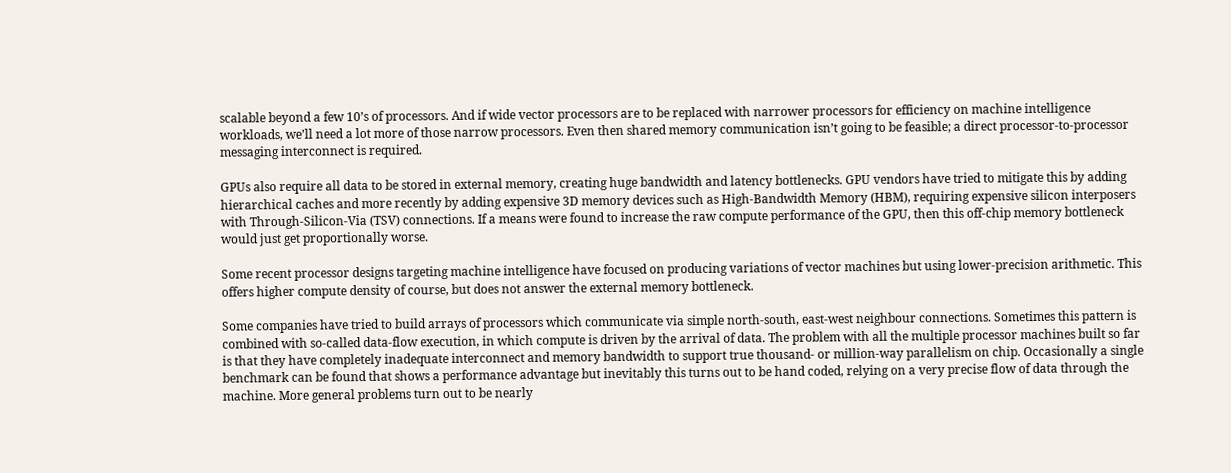scalable beyond a few 10’s of processors. And if wide vector processors are to be replaced with narrower processors for efficiency on machine intelligence workloads, we’ll need a lot more of those narrow processors. Even then shared memory communication isn’t going to be feasible; a direct processor-to-processor messaging interconnect is required.

GPUs also require all data to be stored in external memory, creating huge bandwidth and latency bottlenecks. GPU vendors have tried to mitigate this by adding hierarchical caches and more recently by adding expensive 3D memory devices such as High-Bandwidth Memory (HBM), requiring expensive silicon interposers with Through-Silicon-Via (TSV) connections. If a means were found to increase the raw compute performance of the GPU, then this off-chip memory bottleneck would just get proportionally worse.

Some recent processor designs targeting machine intelligence have focused on producing variations of vector machines but using lower-precision arithmetic. This offers higher compute density of course, but does not answer the external memory bottleneck.

Some companies have tried to build arrays of processors which communicate via simple north-south, east-west neighbour connections. Sometimes this pattern is combined with so-called data-flow execution, in which compute is driven by the arrival of data. The problem with all the multiple processor machines built so far is that they have completely inadequate interconnect and memory bandwidth to support true thousand- or million-way parallelism on chip. Occasionally a single benchmark can be found that shows a performance advantage but inevitably this turns out to be hand coded, relying on a very precise flow of data through the machine. More general problems turn out to be nearly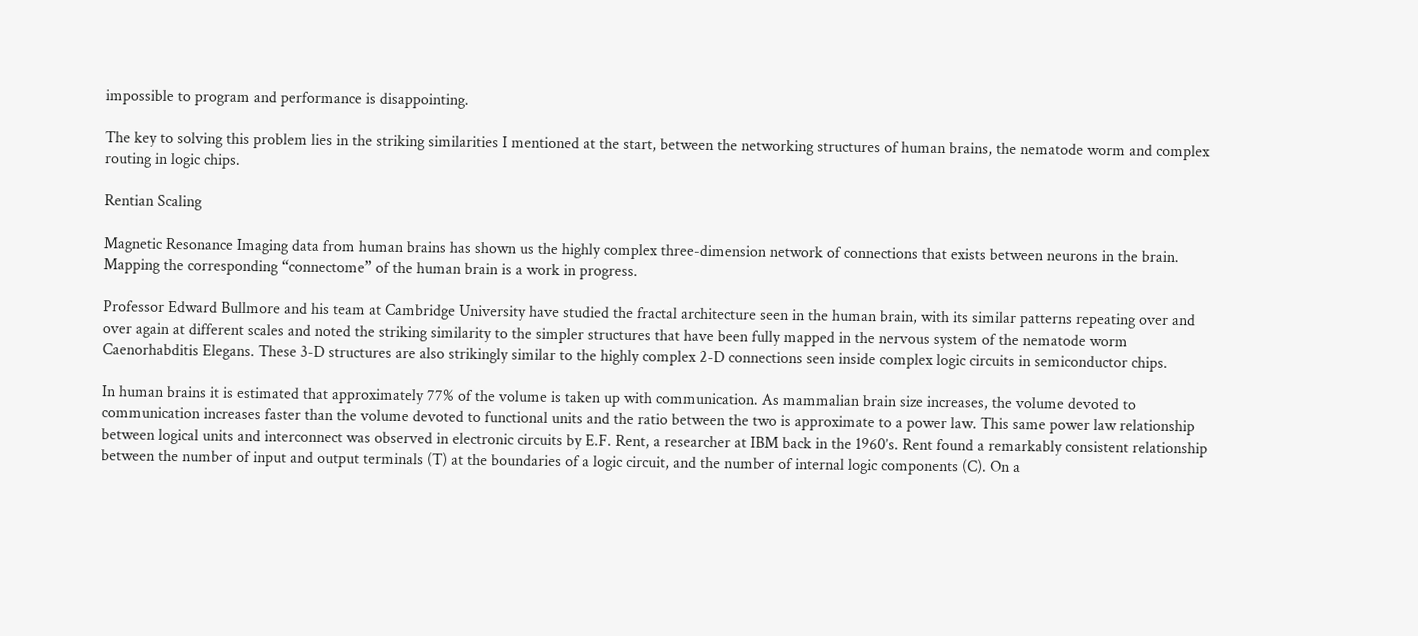impossible to program and performance is disappointing.

The key to solving this problem lies in the striking similarities I mentioned at the start, between the networking structures of human brains, the nematode worm and complex routing in logic chips.

Rentian Scaling

Magnetic Resonance Imaging data from human brains has shown us the highly complex three-dimension network of connections that exists between neurons in the brain. Mapping the corresponding “connectome” of the human brain is a work in progress.

Professor Edward Bullmore and his team at Cambridge University have studied the fractal architecture seen in the human brain, with its similar patterns repeating over and over again at different scales and noted the striking similarity to the simpler structures that have been fully mapped in the nervous system of the nematode worm Caenorhabditis Elegans. These 3-D structures are also strikingly similar to the highly complex 2-D connections seen inside complex logic circuits in semiconductor chips.

In human brains it is estimated that approximately 77% of the volume is taken up with communication. As mammalian brain size increases, the volume devoted to communication increases faster than the volume devoted to functional units and the ratio between the two is approximate to a power law. This same power law relationship between logical units and interconnect was observed in electronic circuits by E.F. Rent, a researcher at IBM back in the 1960’s. Rent found a remarkably consistent relationship between the number of input and output terminals (T) at the boundaries of a logic circuit, and the number of internal logic components (C). On a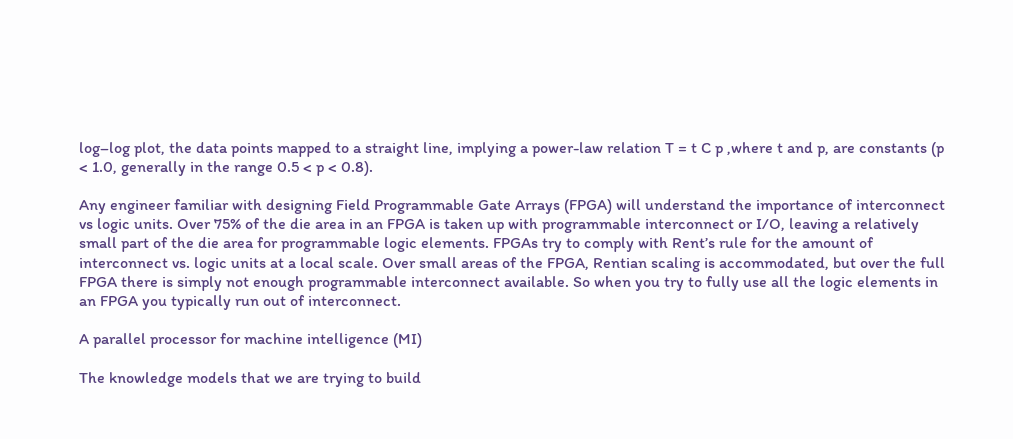log–log plot, the data points mapped to a straight line, implying a power-law relation T = t C p ,where t and p, are constants (p < 1.0, generally in the range 0.5 < p < 0.8).

Any engineer familiar with designing Field Programmable Gate Arrays (FPGA) will understand the importance of interconnect vs logic units. Over 75% of the die area in an FPGA is taken up with programmable interconnect or I/O, leaving a relatively small part of the die area for programmable logic elements. FPGAs try to comply with Rent’s rule for the amount of interconnect vs. logic units at a local scale. Over small areas of the FPGA, Rentian scaling is accommodated, but over the full FPGA there is simply not enough programmable interconnect available. So when you try to fully use all the logic elements in an FPGA you typically run out of interconnect.

A parallel processor for machine intelligence (MI)

The knowledge models that we are trying to build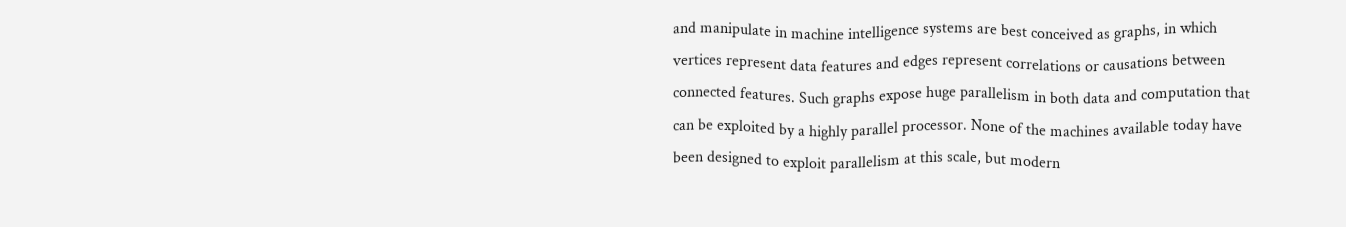and manipulate in machine intelligence systems are best conceived as graphs, in which vertices represent data features and edges represent correlations or causations between connected features. Such graphs expose huge parallelism in both data and computation that can be exploited by a highly parallel processor. None of the machines available today have been designed to exploit parallelism at this scale, but modern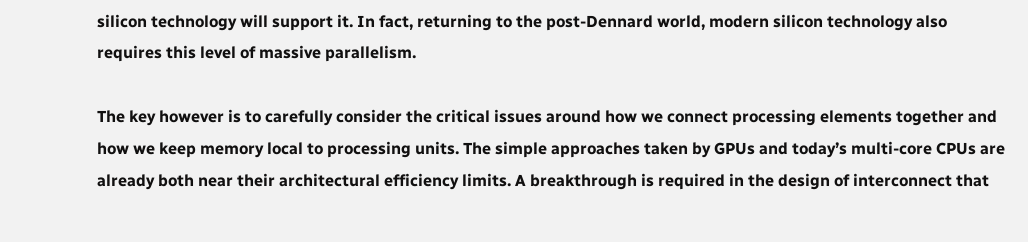silicon technology will support it. In fact, returning to the post-Dennard world, modern silicon technology also requires this level of massive parallelism.

The key however is to carefully consider the critical issues around how we connect processing elements together and how we keep memory local to processing units. The simple approaches taken by GPUs and today’s multi-core CPUs are already both near their architectural efficiency limits. A breakthrough is required in the design of interconnect that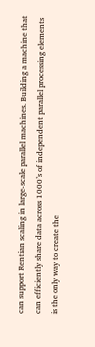can support Rentian scaling in large-scale parallel machines. Building a machine that can efficiently share data across 1000’s of independent parallel processing elements is the only way to create the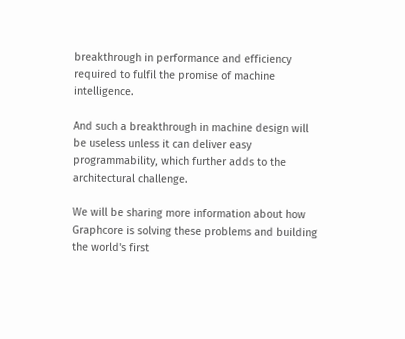breakthrough in performance and efficiency required to fulfil the promise of machine intelligence.

And such a breakthrough in machine design will be useless unless it can deliver easy programmability, which further adds to the architectural challenge.

We will be sharing more information about how Graphcore is solving these problems and building the world's first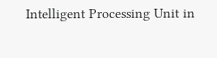Intelligent Processing Unit in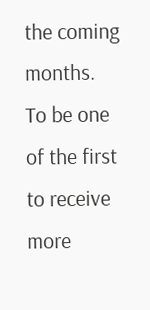the coming months.  To be one of the first to receive more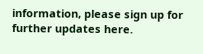information, please sign up for further updates here.